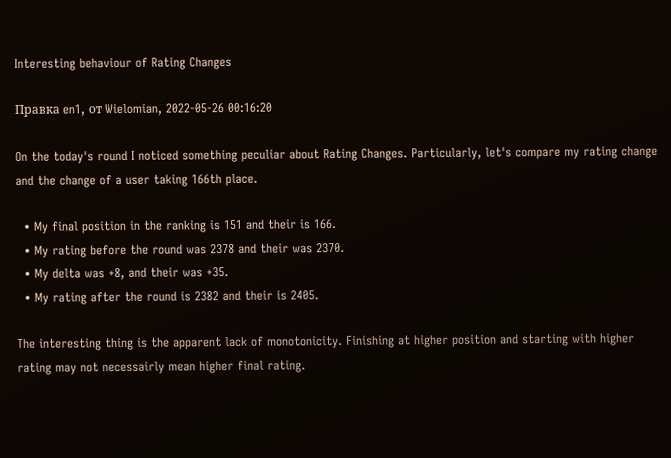Interesting behaviour of Rating Changes

Правка en1, от Wielomian, 2022-05-26 00:16:20

On the today's round I noticed something peculiar about Rating Changes. Particularly, let's compare my rating change and the change of a user taking 166th place.

  • My final position in the ranking is 151 and their is 166.
  • My rating before the round was 2378 and their was 2370.
  • My delta was +8, and their was +35.
  • My rating after the round is 2382 and their is 2405.

The interesting thing is the apparent lack of monotonicity. Finishing at higher position and starting with higher rating may not necessairly mean higher final rating.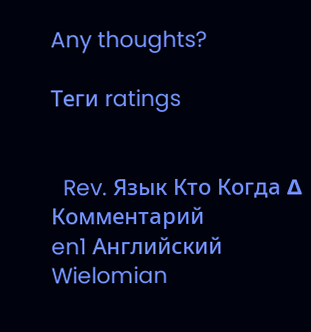Any thoughts?

Теги ratings


  Rev. Язык Кто Когда Δ Комментарий
en1 Английский Wielomian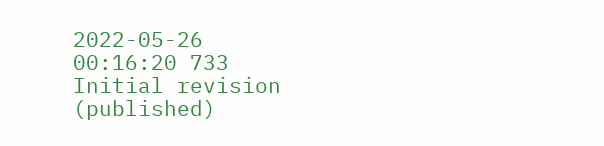2022-05-26 00:16:20 733 Initial revision (published)